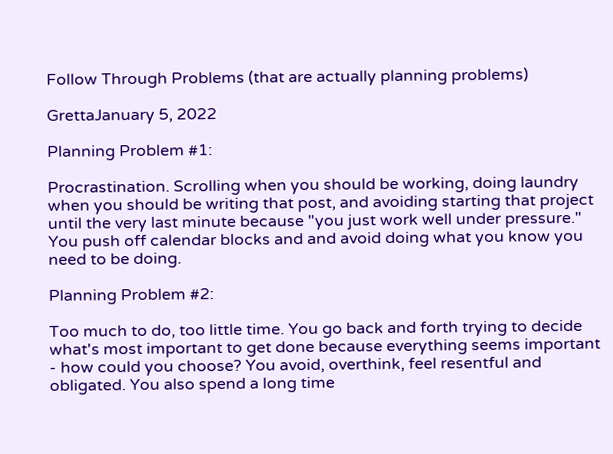Follow Through Problems (that are actually planning problems)

GrettaJanuary 5, 2022

Planning Problem #1:

Procrastination. Scrolling when you should be working, doing laundry when you should be writing that post, and avoiding starting that project until the very last minute because "you just work well under pressure." You push off calendar blocks and and avoid doing what you know you need to be doing.

Planning Problem #2:

Too much to do, too little time. You go back and forth trying to decide what's most important to get done because everything seems important - how could you choose? You avoid, overthink, feel resentful and obligated. You also spend a long time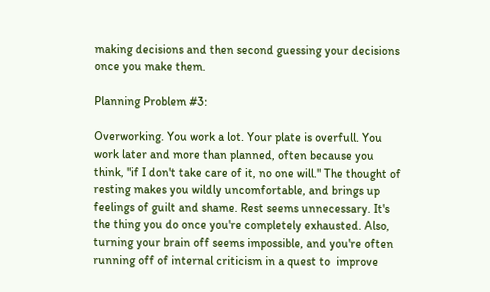making decisions and then second guessing your decisions once you make them.

Planning Problem #3:

Overworking. You work a lot. Your plate is overfull. You work later and more than planned, often because you think, "if I don't take care of it, no one will." The thought of resting makes you wildly uncomfortable, and brings up feelings of guilt and shame. Rest seems unnecessary. It's the thing you do once you're completely exhausted. Also, turning your brain off seems impossible, and you're often running off of internal criticism in a quest to  improve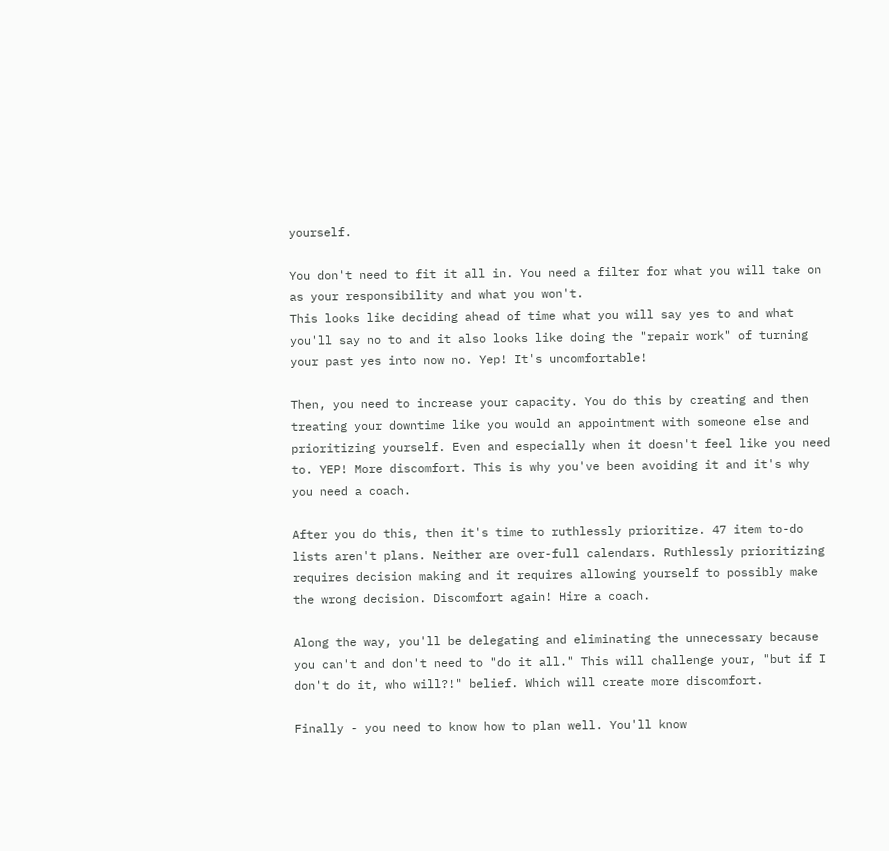yourself.

You don't need to fit it all in. You need a filter for what you will take on as your responsibility and what you won't.
This looks like deciding ahead of time what you will say yes to and what you'll say no to and it also looks like doing the "repair work" of turning your past yes into now no. Yep! It's uncomfortable!

Then, you need to increase your capacity. You do this by creating and then treating your downtime like you would an appointment with someone else and prioritizing yourself. Even and especially when it doesn't feel like you need to. YEP! More discomfort. This is why you've been avoiding it and it's why you need a coach.

After you do this, then it's time to ruthlessly prioritize. 47 item to-do lists aren't plans. Neither are over-full calendars. Ruthlessly prioritizing requires decision making and it requires allowing yourself to possibly make the wrong decision. Discomfort again! Hire a coach.

Along the way, you'll be delegating and eliminating the unnecessary because you can't and don't need to "do it all." This will challenge your, "but if I don't do it, who will?!" belief. Which will create more discomfort.

Finally - you need to know how to plan well. You'll know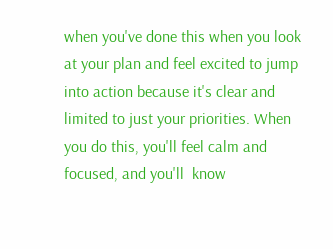when you've done this when you look at your plan and feel excited to jump into action because it's clear and limited to just your priorities. When you do this, you'll feel calm and focused, and you'll  know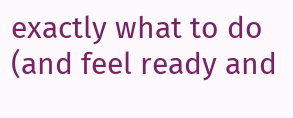exactly what to do (and feel ready and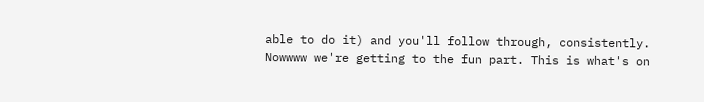able to do it) and you'll follow through, consistently. Nowwww we're getting to the fun part. This is what's on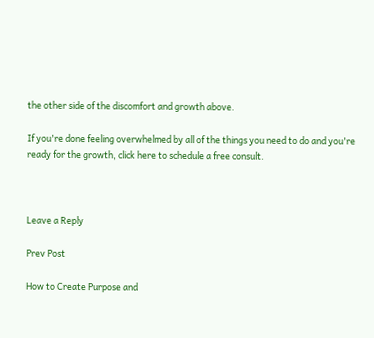the other side of the discomfort and growth above.

If you're done feeling overwhelmed by all of the things you need to do and you're ready for the growth, click here to schedule a free consult.



Leave a Reply

Prev Post

How to Create Purpose and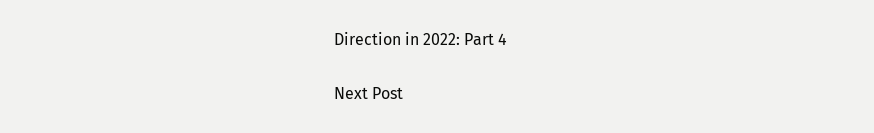Direction in 2022: Part 4

Next Post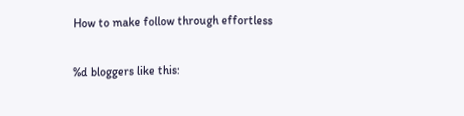How to make follow through effortless

%d bloggers like this: